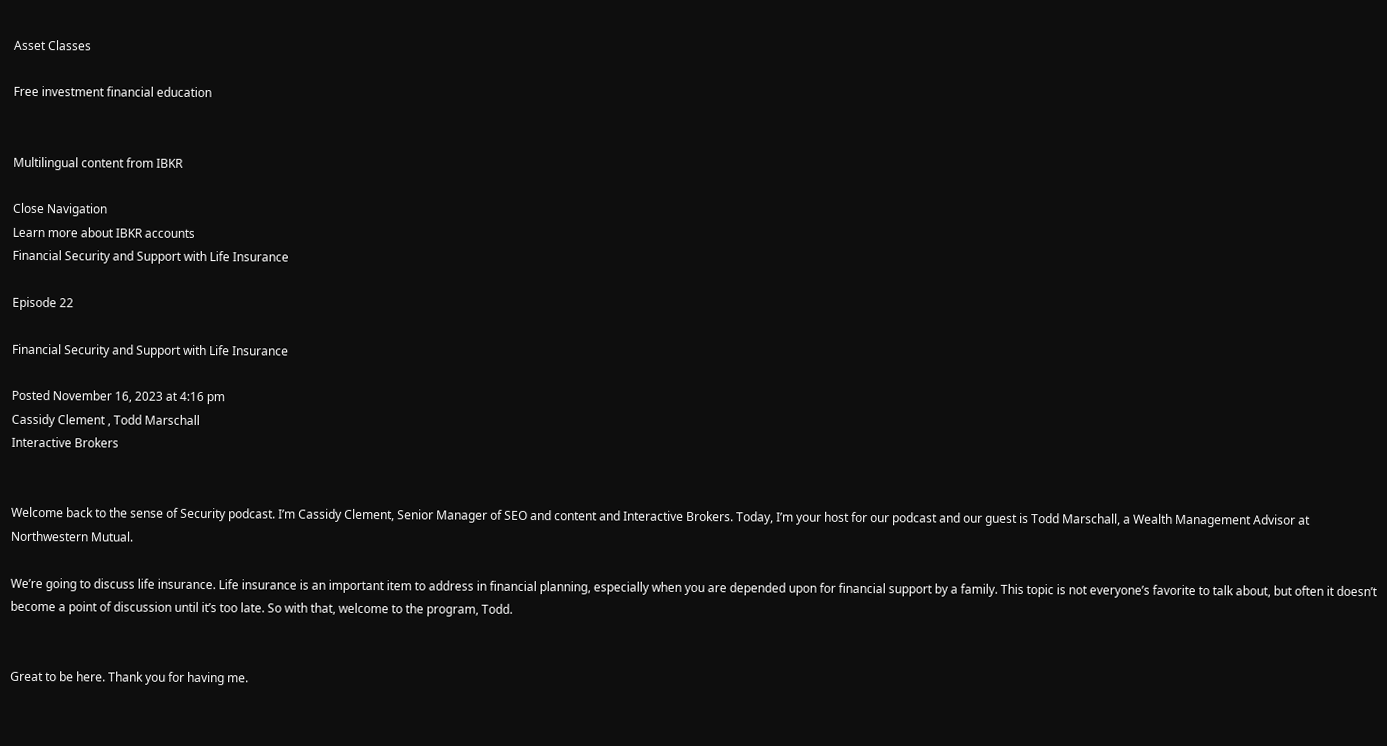Asset Classes

Free investment financial education


Multilingual content from IBKR

Close Navigation
Learn more about IBKR accounts
Financial Security and Support with Life Insurance

Episode 22

Financial Security and Support with Life Insurance

Posted November 16, 2023 at 4:16 pm
Cassidy Clement , Todd Marschall
Interactive Brokers


Welcome back to the sense of Security podcast. I’m Cassidy Clement, Senior Manager of SEO and content and Interactive Brokers. Today, I’m your host for our podcast and our guest is Todd Marschall, a Wealth Management Advisor at Northwestern Mutual.

We’re going to discuss life insurance. Life insurance is an important item to address in financial planning, especially when you are depended upon for financial support by a family. This topic is not everyone’s favorite to talk about, but often it doesn’t become a point of discussion until it’s too late. So with that, welcome to the program, Todd.


Great to be here. Thank you for having me.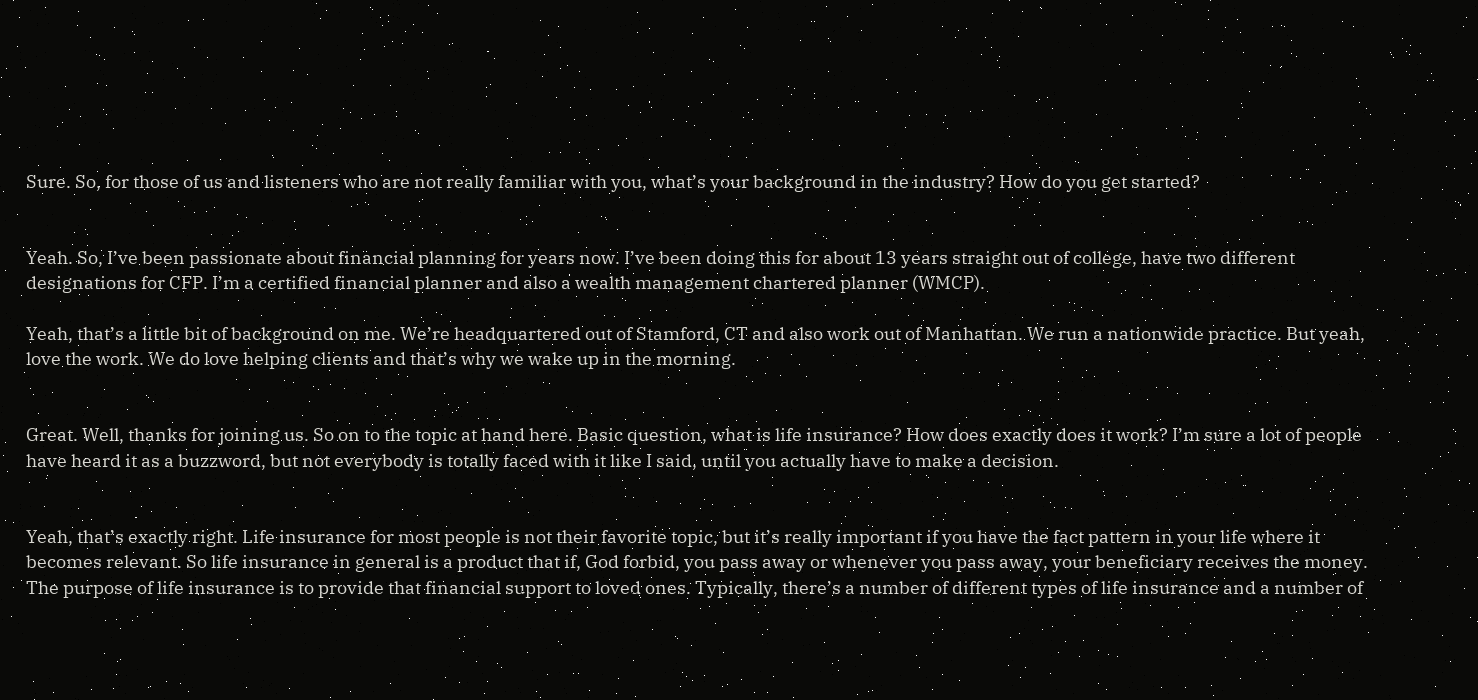Sure. So, for those of us and listeners who are not really familiar with you, what’s your background in the industry? How do you get started?


Yeah. So, I’ve been passionate about financial planning for years now. I’ve been doing this for about 13 years straight out of college, have two different designations for CFP. I’m a certified financial planner and also a wealth management chartered planner (WMCP).

Yeah, that’s a little bit of background on me. We’re headquartered out of Stamford, CT and also work out of Manhattan. We run a nationwide practice. But yeah, love the work. We do love helping clients and that’s why we wake up in the morning.


Great. Well, thanks for joining us. So on to the topic at hand here. Basic question, what is life insurance? How does exactly does it work? I’m sure a lot of people have heard it as a buzzword, but not everybody is totally faced with it like I said, until you actually have to make a decision.


Yeah, that’s exactly right. Life insurance for most people is not their favorite topic, but it’s really important if you have the fact pattern in your life where it becomes relevant. So life insurance in general is a product that if, God forbid, you pass away or whenever you pass away, your beneficiary receives the money. The purpose of life insurance is to provide that financial support to loved ones. Typically, there’s a number of different types of life insurance and a number of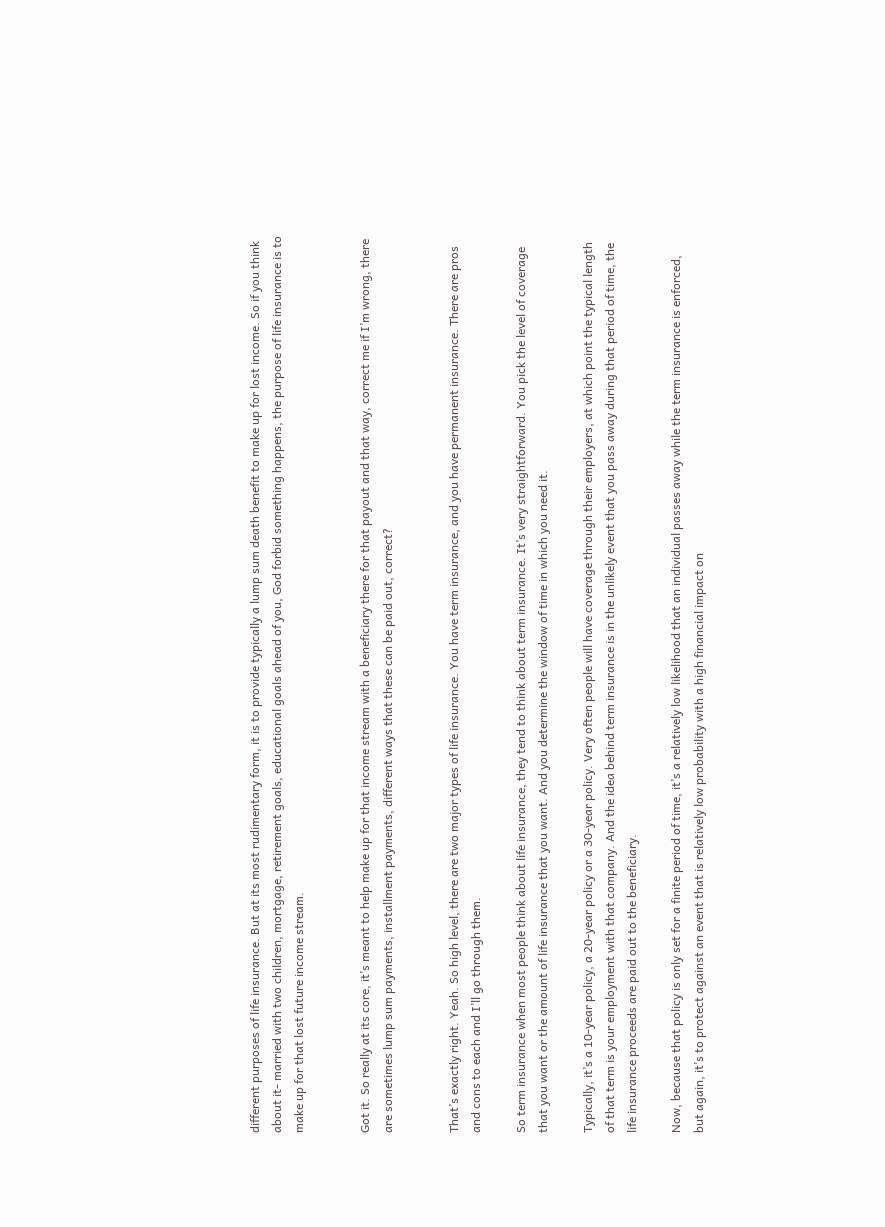different purposes of life insurance. But at its most rudimentary form, it is to provide typically a lump sum death benefit to make up for lost income. So if you think about it- married with two children, mortgage, retirement goals, educational goals ahead of you, God forbid something happens, the purpose of life insurance is to make up for that lost future income stream.


Got it. So really at its core, it’s meant to help make up for that income stream with a beneficiary there for that payout and that way, correct me if I’m wrong, there are sometimes lump sum payments, installment payments, different ways that these can be paid out, correct?


That’s exactly right. Yeah. So high level, there are two major types of life insurance. You have term insurance, and you have permanent insurance. There are pros and cons to each and I’ll go through them.

So term insurance when most people think about life insurance, they tend to think about term insurance. It’s very straightforward. You pick the level of coverage that you want or the amount of life insurance that you want. And you determine the window of time in which you need it.

Typically, it’s a 10-year policy, a 20-year policy or a 30-year policy. Very often people will have coverage through their employers, at which point the typical length of that term is your employment with that company. And the idea behind term insurance is in the unlikely event that you pass away during that period of time, the life insurance proceeds are paid out to the beneficiary.

Now, because that policy is only set for a finite period of time, it’s a relatively low likelihood that an individual passes away while the term insurance is enforced, but again, it’s to protect against an event that is relatively low probability with a high financial impact on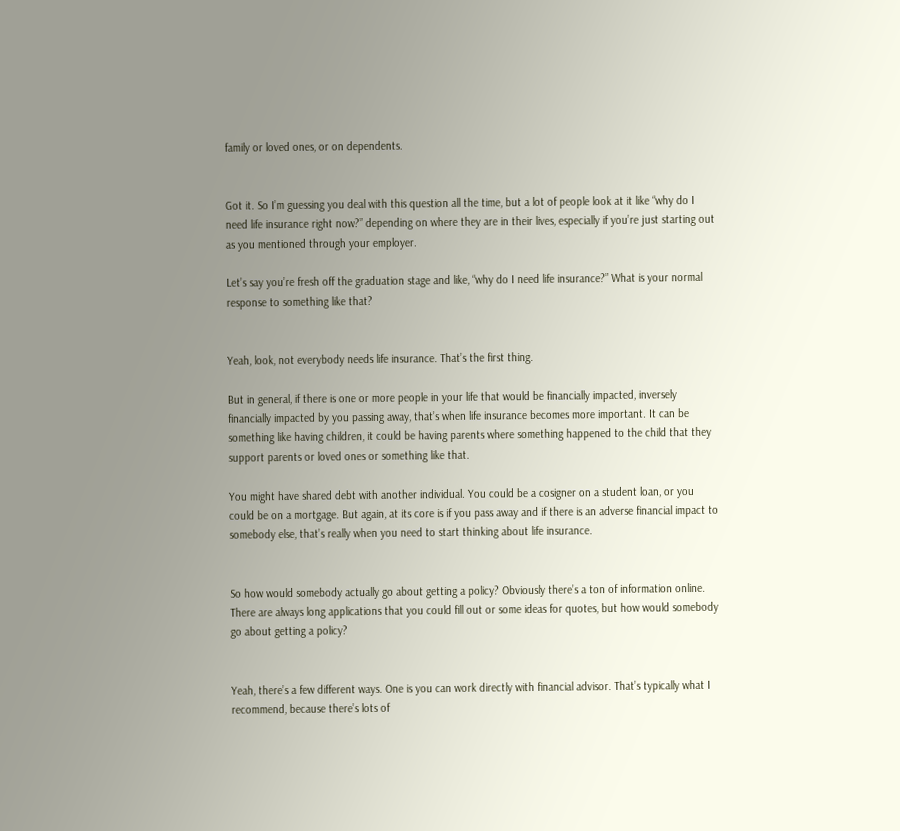family or loved ones, or on dependents.


Got it. So I’m guessing you deal with this question all the time, but a lot of people look at it like “why do I need life insurance right now?” depending on where they are in their lives, especially if you’re just starting out as you mentioned through your employer.

Let’s say you’re fresh off the graduation stage and like, “why do I need life insurance?” What is your normal response to something like that?


Yeah, look, not everybody needs life insurance. That’s the first thing.

But in general, if there is one or more people in your life that would be financially impacted, inversely financially impacted by you passing away, that’s when life insurance becomes more important. It can be something like having children, it could be having parents where something happened to the child that they support parents or loved ones or something like that.

You might have shared debt with another individual. You could be a cosigner on a student loan, or you could be on a mortgage. But again, at its core is if you pass away and if there is an adverse financial impact to somebody else, that’s really when you need to start thinking about life insurance.


So how would somebody actually go about getting a policy? Obviously there’s a ton of information online. There are always long applications that you could fill out or some ideas for quotes, but how would somebody go about getting a policy?


Yeah, there’s a few different ways. One is you can work directly with financial advisor. That’s typically what I recommend, because there’s lots of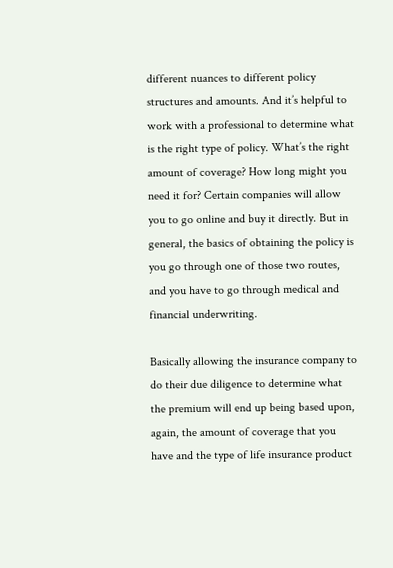different nuances to different policy structures and amounts. And it’s helpful to work with a professional to determine what is the right type of policy. What’s the right amount of coverage? How long might you need it for? Certain companies will allow you to go online and buy it directly. But in general, the basics of obtaining the policy is you go through one of those two routes, and you have to go through medical and financial underwriting.

Basically allowing the insurance company to do their due diligence to determine what the premium will end up being based upon, again, the amount of coverage that you have and the type of life insurance product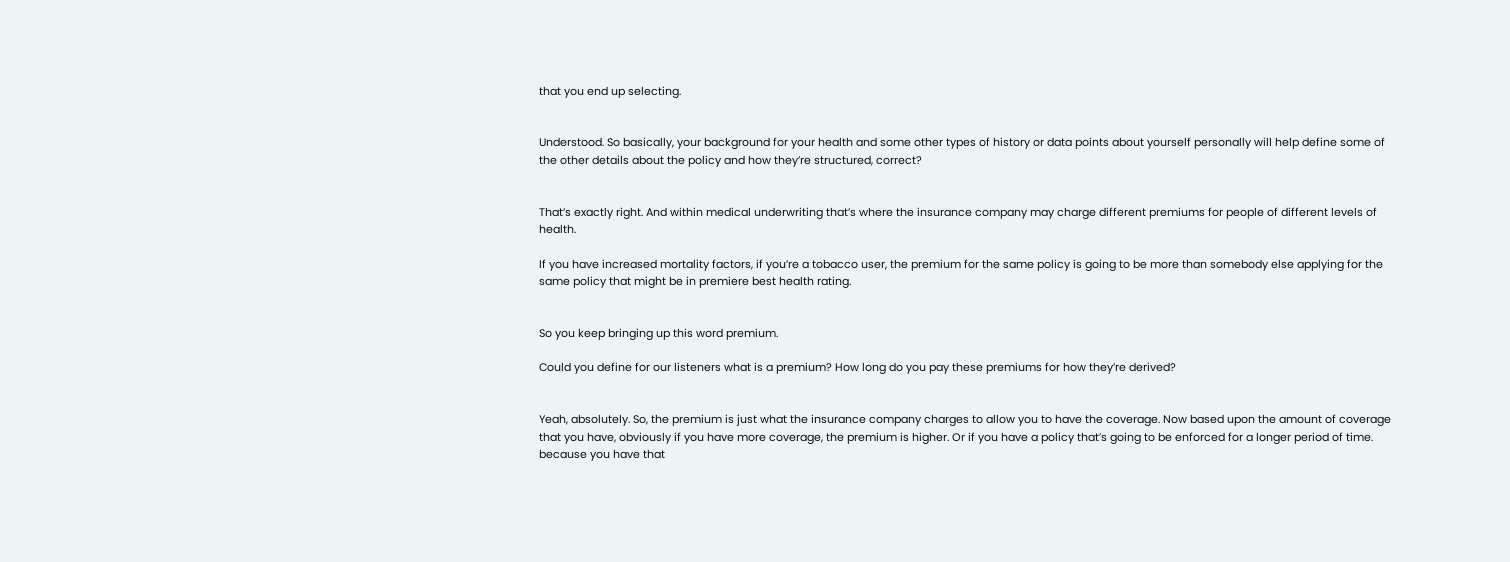that you end up selecting.


Understood. So basically, your background for your health and some other types of history or data points about yourself personally will help define some of the other details about the policy and how they’re structured, correct?


That’s exactly right. And within medical underwriting that’s where the insurance company may charge different premiums for people of different levels of health.

If you have increased mortality factors, if you’re a tobacco user, the premium for the same policy is going to be more than somebody else applying for the same policy that might be in premiere best health rating.


So you keep bringing up this word premium.

Could you define for our listeners what is a premium? How long do you pay these premiums for how they’re derived?


Yeah, absolutely. So, the premium is just what the insurance company charges to allow you to have the coverage. Now based upon the amount of coverage that you have, obviously if you have more coverage, the premium is higher. Or if you have a policy that’s going to be enforced for a longer period of time. because you have that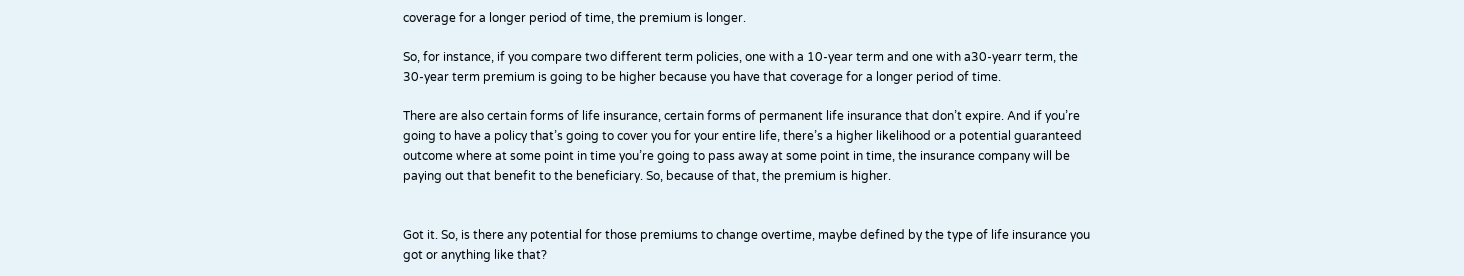coverage for a longer period of time, the premium is longer.

So, for instance, if you compare two different term policies, one with a 10-year term and one with a30-yearr term, the 30-year term premium is going to be higher because you have that coverage for a longer period of time.

There are also certain forms of life insurance, certain forms of permanent life insurance that don’t expire. And if you’re going to have a policy that’s going to cover you for your entire life, there’s a higher likelihood or a potential guaranteed outcome where at some point in time you’re going to pass away at some point in time, the insurance company will be paying out that benefit to the beneficiary. So, because of that, the premium is higher.


Got it. So, is there any potential for those premiums to change overtime, maybe defined by the type of life insurance you got or anything like that?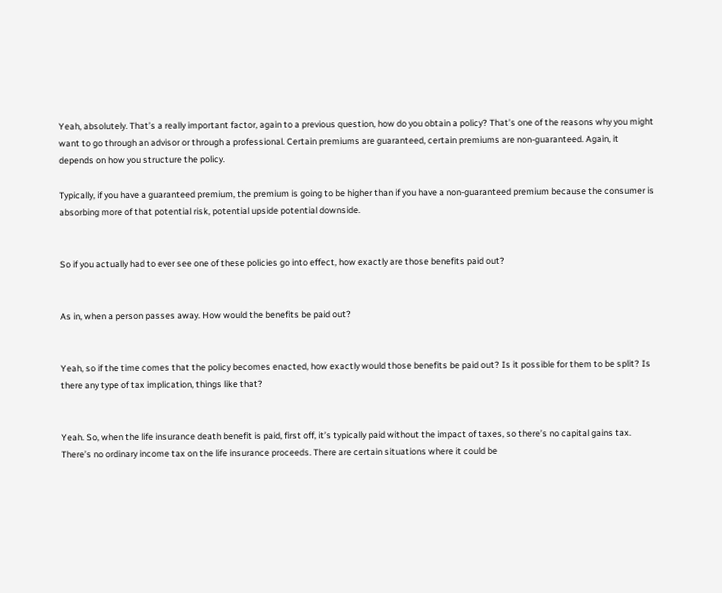Yeah, absolutely. That’s a really important factor, again to a previous question, how do you obtain a policy? That’s one of the reasons why you might want to go through an advisor or through a professional. Certain premiums are guaranteed, certain premiums are non-guaranteed. Again, it depends on how you structure the policy.

Typically, if you have a guaranteed premium, the premium is going to be higher than if you have a non-guaranteed premium because the consumer is absorbing more of that potential risk, potential upside potential downside.


So if you actually had to ever see one of these policies go into effect, how exactly are those benefits paid out?


As in, when a person passes away. How would the benefits be paid out?


Yeah, so if the time comes that the policy becomes enacted, how exactly would those benefits be paid out? Is it possible for them to be split? Is there any type of tax implication, things like that?


Yeah. So, when the life insurance death benefit is paid, first off, it’s typically paid without the impact of taxes, so there’s no capital gains tax. There’s no ordinary income tax on the life insurance proceeds. There are certain situations where it could be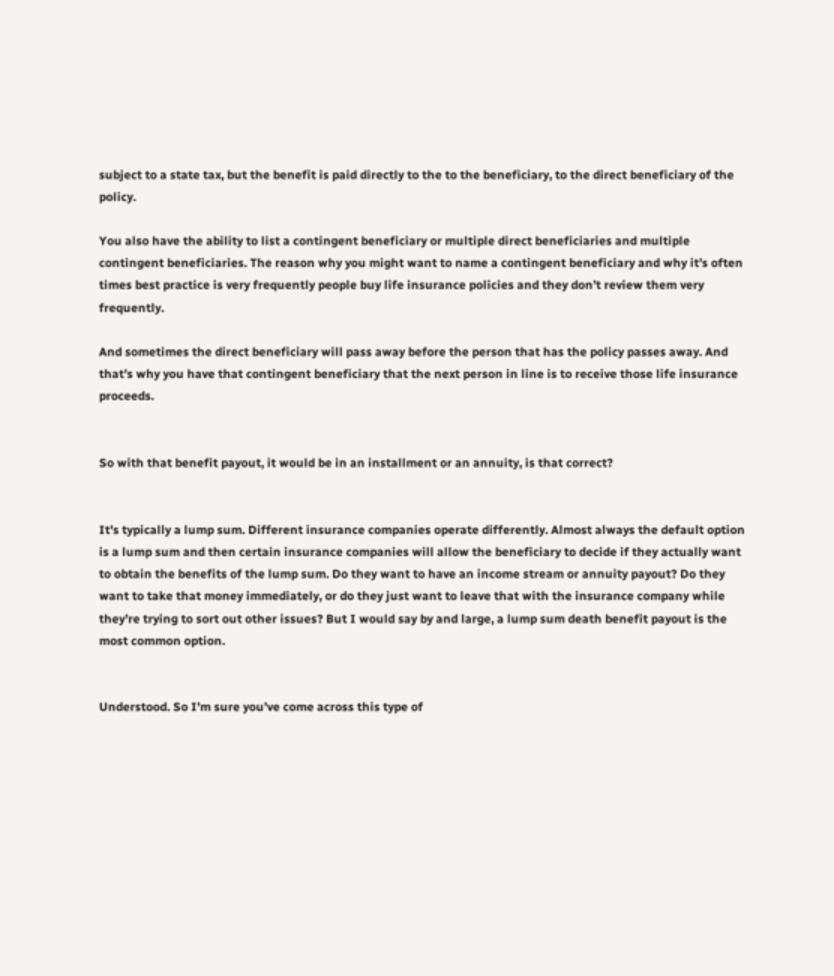subject to a state tax, but the benefit is paid directly to the to the beneficiary, to the direct beneficiary of the policy.

You also have the ability to list a contingent beneficiary or multiple direct beneficiaries and multiple contingent beneficiaries. The reason why you might want to name a contingent beneficiary and why it’s often times best practice is very frequently people buy life insurance policies and they don’t review them very frequently.

And sometimes the direct beneficiary will pass away before the person that has the policy passes away. And that’s why you have that contingent beneficiary that the next person in line is to receive those life insurance proceeds.


So with that benefit payout, it would be in an installment or an annuity, is that correct?


It’s typically a lump sum. Different insurance companies operate differently. Almost always the default option is a lump sum and then certain insurance companies will allow the beneficiary to decide if they actually want to obtain the benefits of the lump sum. Do they want to have an income stream or annuity payout? Do they want to take that money immediately, or do they just want to leave that with the insurance company while they’re trying to sort out other issues? But I would say by and large, a lump sum death benefit payout is the most common option.


Understood. So I’m sure you’ve come across this type of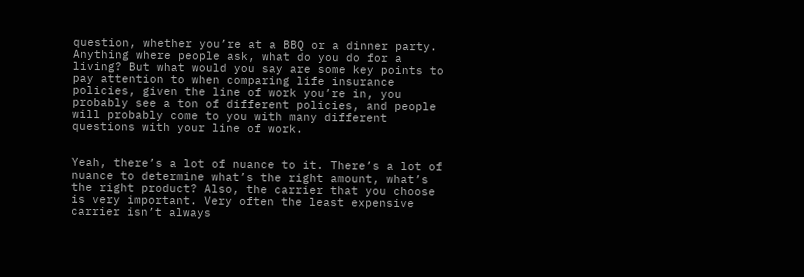question, whether you’re at a BBQ or a dinner party. Anything where people ask, what do you do for a living? But what would you say are some key points to pay attention to when comparing life insurance policies, given the line of work you’re in, you probably see a ton of different policies, and people will probably come to you with many different questions with your line of work.


Yeah, there’s a lot of nuance to it. There’s a lot of nuance to determine what’s the right amount, what’s the right product? Also, the carrier that you choose is very important. Very often the least expensive carrier isn’t always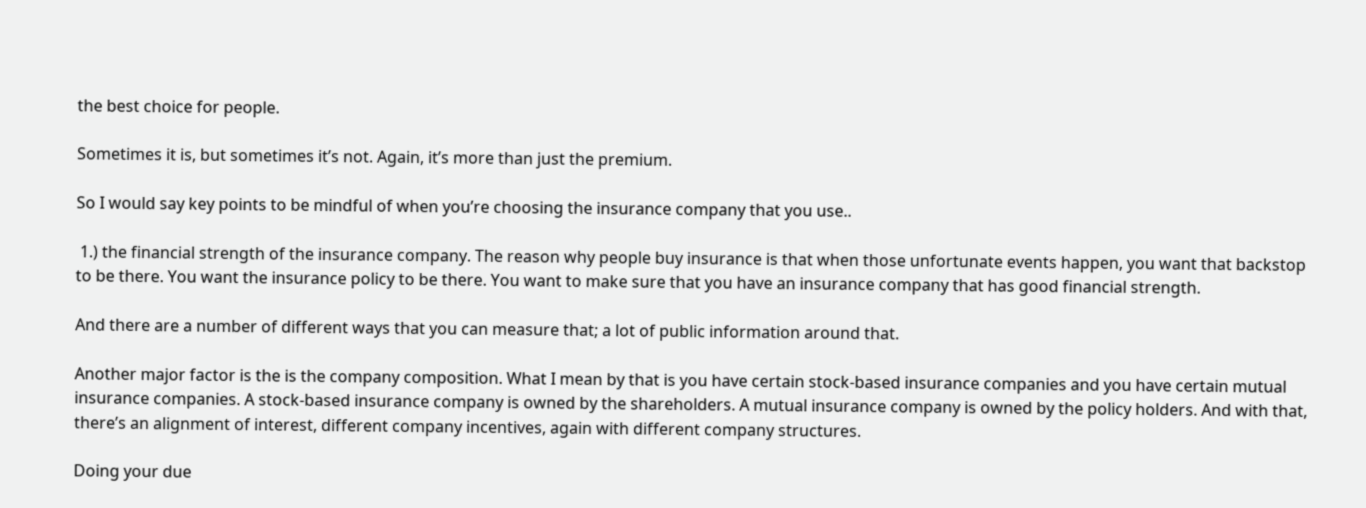the best choice for people.

Sometimes it is, but sometimes it’s not. Again, it’s more than just the premium.

So I would say key points to be mindful of when you’re choosing the insurance company that you use..

 1.) the financial strength of the insurance company. The reason why people buy insurance is that when those unfortunate events happen, you want that backstop to be there. You want the insurance policy to be there. You want to make sure that you have an insurance company that has good financial strength.

And there are a number of different ways that you can measure that; a lot of public information around that.

Another major factor is the is the company composition. What I mean by that is you have certain stock-based insurance companies and you have certain mutual insurance companies. A stock-based insurance company is owned by the shareholders. A mutual insurance company is owned by the policy holders. And with that, there’s an alignment of interest, different company incentives, again with different company structures.

Doing your due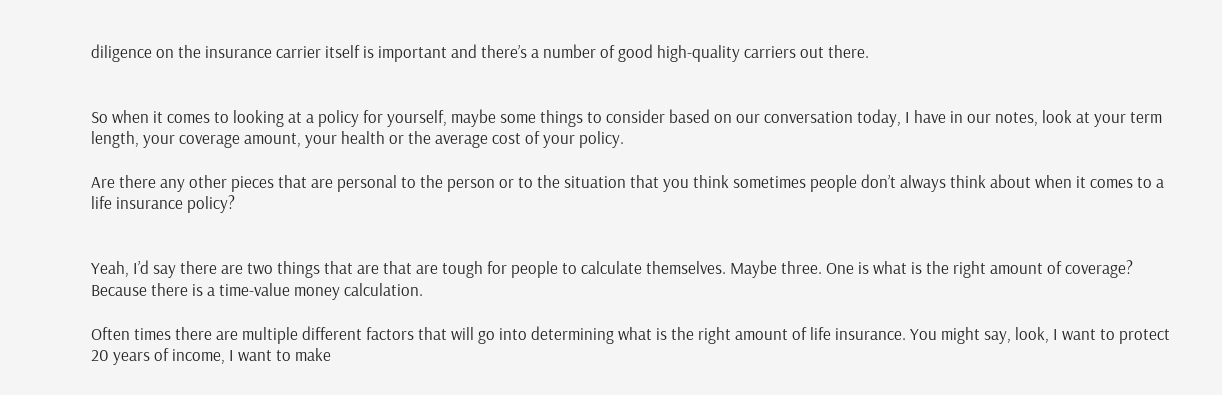diligence on the insurance carrier itself is important and there’s a number of good high-quality carriers out there.


So when it comes to looking at a policy for yourself, maybe some things to consider based on our conversation today, I have in our notes, look at your term length, your coverage amount, your health or the average cost of your policy.

Are there any other pieces that are personal to the person or to the situation that you think sometimes people don’t always think about when it comes to a life insurance policy?


Yeah, I’d say there are two things that are that are tough for people to calculate themselves. Maybe three. One is what is the right amount of coverage? Because there is a time-value money calculation.

Often times there are multiple different factors that will go into determining what is the right amount of life insurance. You might say, look, I want to protect 20 years of income, I want to make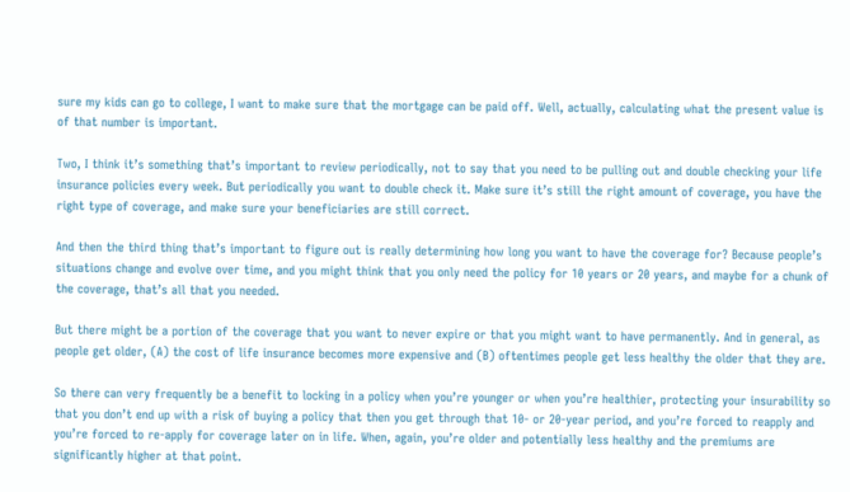sure my kids can go to college, I want to make sure that the mortgage can be paid off. Well, actually, calculating what the present value is of that number is important.

Two, I think it’s something that’s important to review periodically, not to say that you need to be pulling out and double checking your life insurance policies every week. But periodically you want to double check it. Make sure it’s still the right amount of coverage, you have the right type of coverage, and make sure your beneficiaries are still correct.

And then the third thing that’s important to figure out is really determining how long you want to have the coverage for? Because people’s situations change and evolve over time, and you might think that you only need the policy for 10 years or 20 years, and maybe for a chunk of the coverage, that’s all that you needed.

But there might be a portion of the coverage that you want to never expire or that you might want to have permanently. And in general, as people get older, (A) the cost of life insurance becomes more expensive and (B) oftentimes people get less healthy the older that they are.

So there can very frequently be a benefit to locking in a policy when you’re younger or when you’re healthier, protecting your insurability so that you don’t end up with a risk of buying a policy that then you get through that 10- or 20-year period, and you’re forced to reapply and you’re forced to re-apply for coverage later on in life. When, again, you’re older and potentially less healthy and the premiums are significantly higher at that point.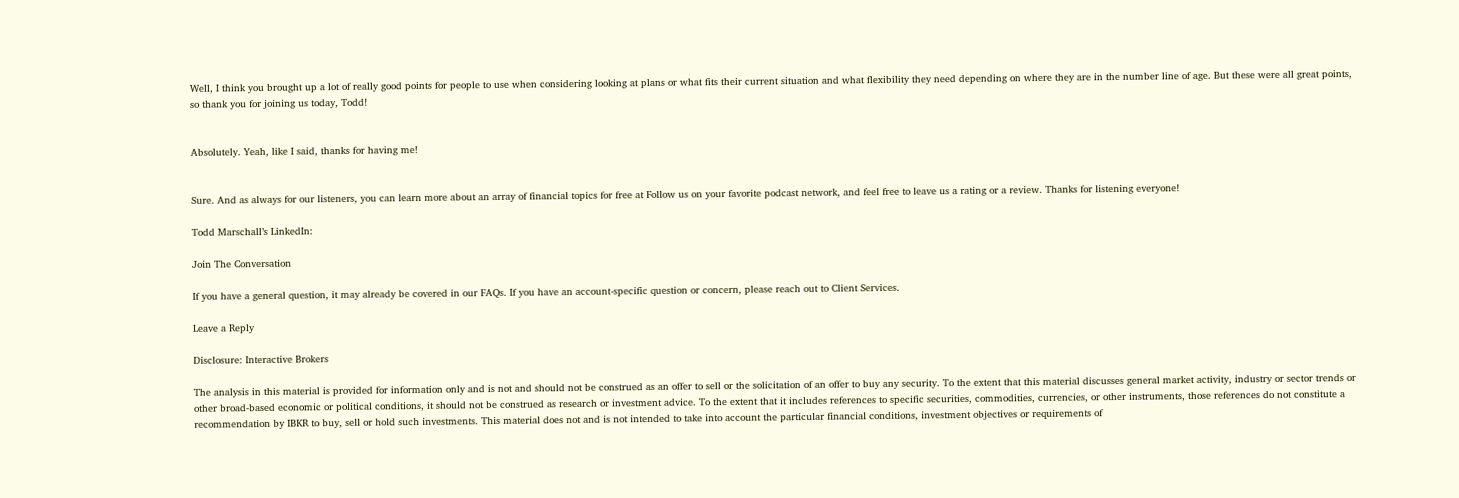Well, I think you brought up a lot of really good points for people to use when considering looking at plans or what fits their current situation and what flexibility they need depending on where they are in the number line of age. But these were all great points, so thank you for joining us today, Todd!


Absolutely. Yeah, like I said, thanks for having me!


Sure. And as always for our listeners, you can learn more about an array of financial topics for free at Follow us on your favorite podcast network, and feel free to leave us a rating or a review. Thanks for listening everyone!

Todd Marschall’s LinkedIn:

Join The Conversation

If you have a general question, it may already be covered in our FAQs. If you have an account-specific question or concern, please reach out to Client Services.

Leave a Reply

Disclosure: Interactive Brokers

The analysis in this material is provided for information only and is not and should not be construed as an offer to sell or the solicitation of an offer to buy any security. To the extent that this material discusses general market activity, industry or sector trends or other broad-based economic or political conditions, it should not be construed as research or investment advice. To the extent that it includes references to specific securities, commodities, currencies, or other instruments, those references do not constitute a recommendation by IBKR to buy, sell or hold such investments. This material does not and is not intended to take into account the particular financial conditions, investment objectives or requirements of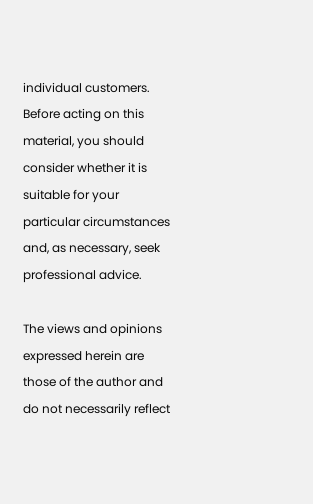individual customers. Before acting on this material, you should consider whether it is suitable for your particular circumstances and, as necessary, seek professional advice.

The views and opinions expressed herein are those of the author and do not necessarily reflect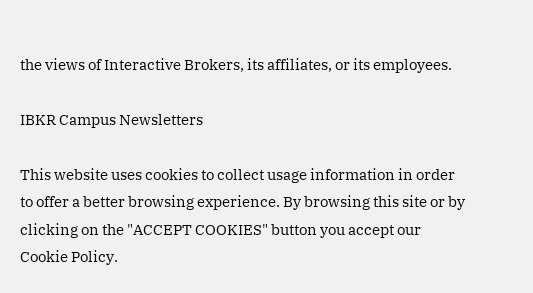the views of Interactive Brokers, its affiliates, or its employees.

IBKR Campus Newsletters

This website uses cookies to collect usage information in order to offer a better browsing experience. By browsing this site or by clicking on the "ACCEPT COOKIES" button you accept our Cookie Policy.